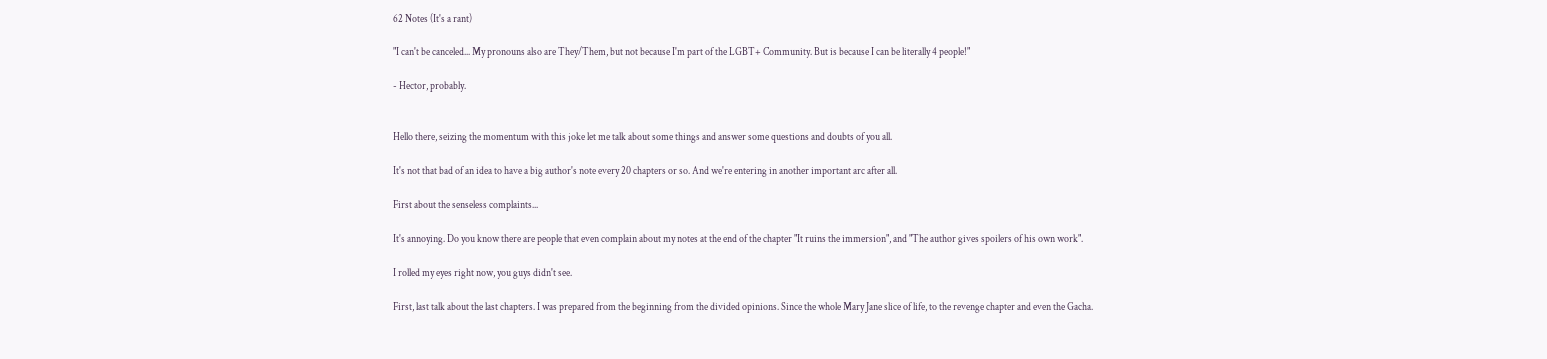62 Notes (It's a rant)

"I can't be canceled... My pronouns also are They/Them, but not because I'm part of the LGBT+ Community. But is because I can be literally 4 people!"

- Hector, probably.


Hello there, seizing the momentum with this joke let me talk about some things and answer some questions and doubts of you all.

It's not that bad of an idea to have a big author's note every 20 chapters or so. And we're entering in another important arc after all.

First about the senseless complaints...

It's annoying. Do you know there are people that even complain about my notes at the end of the chapter "It ruins the immersion", and "The author gives spoilers of his own work".

I rolled my eyes right now, you guys didn't see.

First, last talk about the last chapters. I was prepared from the beginning from the divided opinions. Since the whole Mary Jane slice of life, to the revenge chapter and even the Gacha.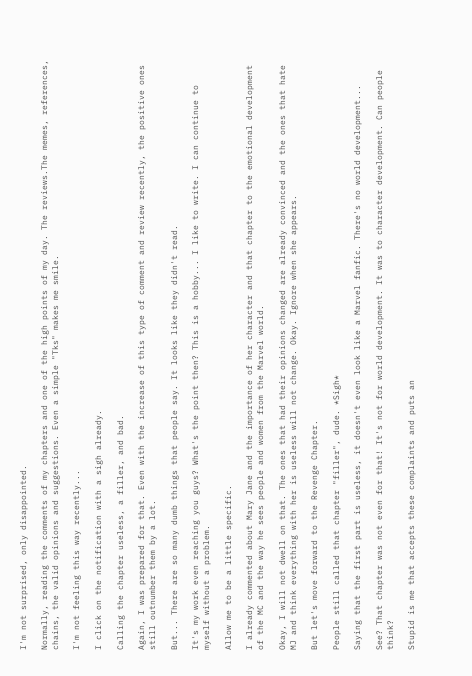I'm not surprised, only disappointed.

Normally, reading the comments of my chapters and one of the high points of my day. The reviews.The memes, references, chains, the valid opinions and suggestions. Even a simple "Tks" makes me smile.

I'm not feeling this way recently...

I click on the notification with a sigh already.

Calling the chapter useless, a filler, and bad.

Again, I was prepared for that. Even with the increase of this type of comment and review recently, the positive ones still outnumber them by a lot.

But... There are so many dumb things that people say. It looks like they didn't read.

It's my work even reaching you guys? What's the point then? This is a hobby... I like to write. I can continue to myself without a problem.

Allow me to be a little specific.

I already commented about Mary Jane and the importance of her character and that chapter to the emotional development of the MC and the way he sees people and women from the Marvel world.

Okay, I will not dwell on that. The ones that had their opinions changed are already convinced and the ones that hate MJ and think everything with her is useless will not change. Okay. Ignore when she appears.

But let's move forward to the Revenge Chapter.

People still called that chapter "filler", dude. *Sigh*

Saying that the first part is useless, it doesn't even look like a Marvel fanfic. There's no world development...

See? That chapter was not even for that! It's not for world development. It was to character development. Can people think?

Stupid is me that accepts these complaints and puts an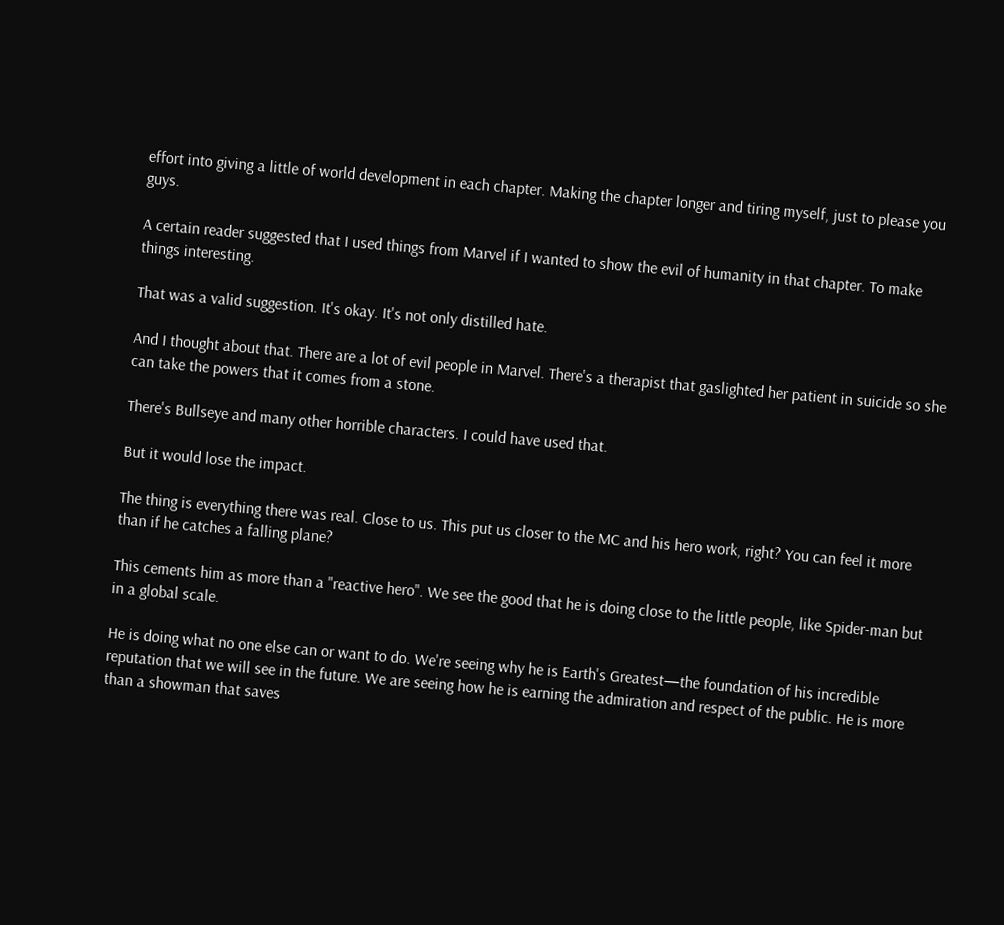effort into giving a little of world development in each chapter. Making the chapter longer and tiring myself, just to please you guys.

A certain reader suggested that I used things from Marvel if I wanted to show the evil of humanity in that chapter. To make things interesting.

That was a valid suggestion. It's okay. It's not only distilled hate.

And I thought about that. There are a lot of evil people in Marvel. There's a therapist that gaslighted her patient in suicide so she can take the powers that it comes from a stone.

There's Bullseye and many other horrible characters. I could have used that.

But it would lose the impact.

The thing is everything there was real. Close to us. This put us closer to the MC and his hero work, right? You can feel it more than if he catches a falling plane?

This cements him as more than a "reactive hero". We see the good that he is doing close to the little people, like Spider-man but in a global scale.

He is doing what no one else can or want to do. We're seeing why he is Earth's Greatest—the foundation of his incredible reputation that we will see in the future. We are seeing how he is earning the admiration and respect of the public. He is more than a showman that saves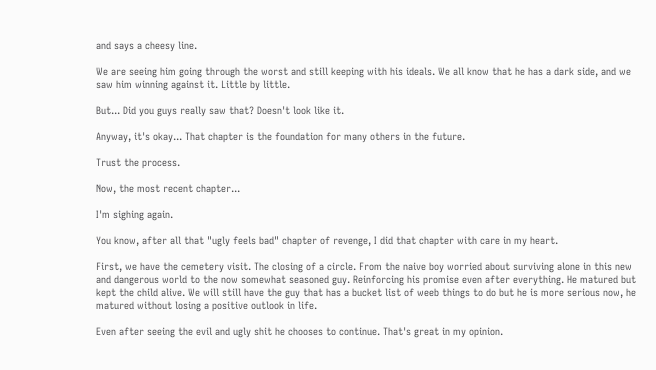and says a cheesy line.

We are seeing him going through the worst and still keeping with his ideals. We all know that he has a dark side, and we saw him winning against it. Little by little.

But... Did you guys really saw that? Doesn't look like it.

Anyway, it's okay... That chapter is the foundation for many others in the future.

Trust the process.

Now, the most recent chapter...

I'm sighing again.

You know, after all that "ugly feels bad" chapter of revenge, I did that chapter with care in my heart.

First, we have the cemetery visit. The closing of a circle. From the naive boy worried about surviving alone in this new and dangerous world to the now somewhat seasoned guy. Reinforcing his promise even after everything. He matured but kept the child alive. We will still have the guy that has a bucket list of weeb things to do but he is more serious now, he matured without losing a positive outlook in life.

Even after seeing the evil and ugly shit he chooses to continue. That's great in my opinion.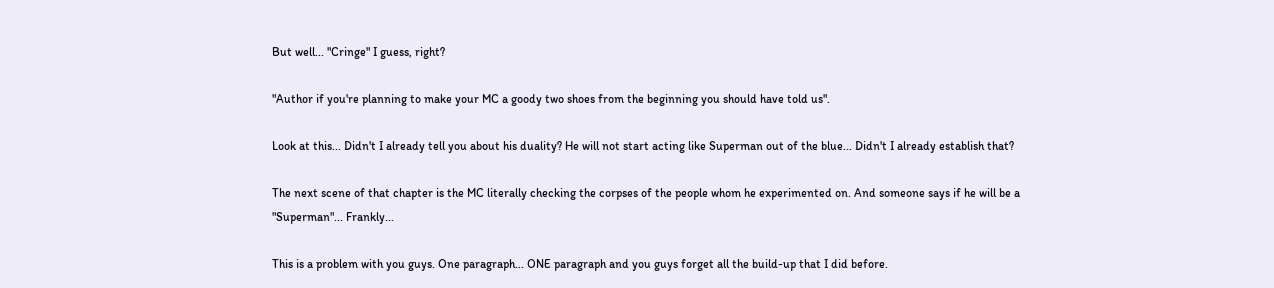But well... "Cringe" I guess, right?

"Author if you're planning to make your MC a goody two shoes from the beginning you should have told us".

Look at this... Didn't I already tell you about his duality? He will not start acting like Superman out of the blue... Didn't I already establish that?

The next scene of that chapter is the MC literally checking the corpses of the people whom he experimented on. And someone says if he will be a "Superman"... Frankly...

This is a problem with you guys. One paragraph... ONE paragraph and you guys forget all the build-up that I did before.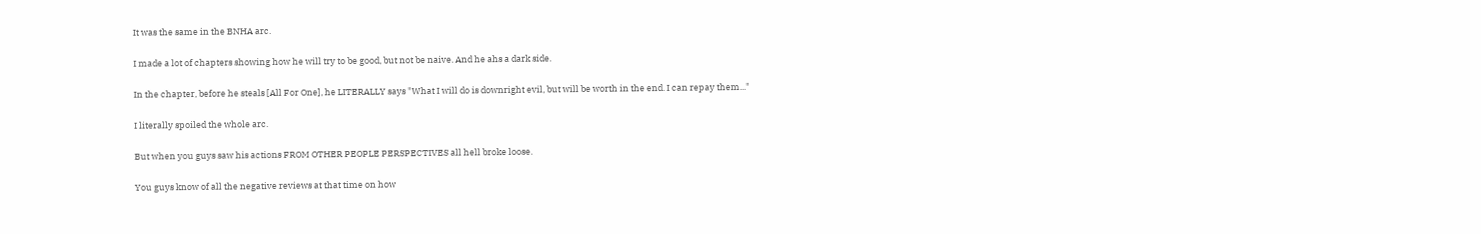It was the same in the BNHA arc.

I made a lot of chapters showing how he will try to be good, but not be naive. And he ahs a dark side.

In the chapter, before he steals [All For One], he LITERALLY says "What I will do is downright evil, but will be worth in the end. I can repay them..."

I literally spoiled the whole arc.

But when you guys saw his actions FROM OTHER PEOPLE PERSPECTIVES all hell broke loose.

You guys know of all the negative reviews at that time on how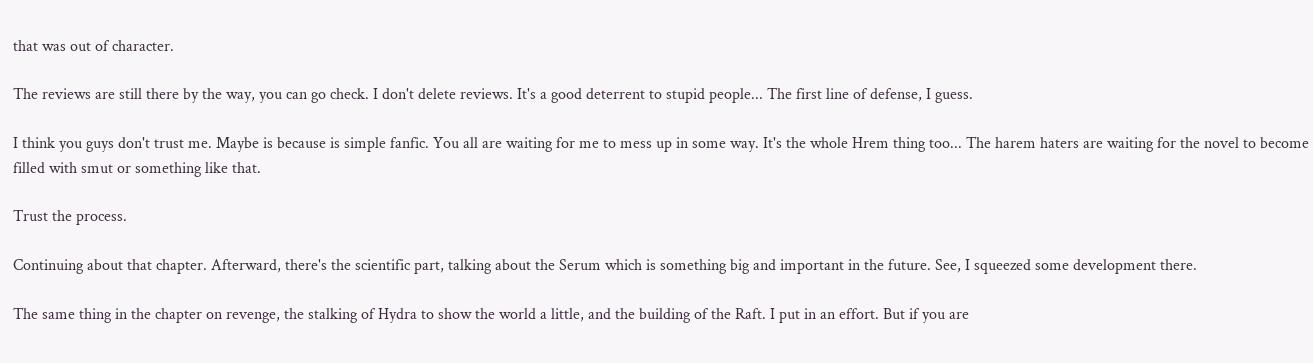that was out of character.

The reviews are still there by the way, you can go check. I don't delete reviews. It's a good deterrent to stupid people... The first line of defense, I guess.

I think you guys don't trust me. Maybe is because is simple fanfic. You all are waiting for me to mess up in some way. It's the whole Hrem thing too... The harem haters are waiting for the novel to become filled with smut or something like that.

Trust the process.

Continuing about that chapter. Afterward, there's the scientific part, talking about the Serum which is something big and important in the future. See, I squeezed some development there.

The same thing in the chapter on revenge, the stalking of Hydra to show the world a little, and the building of the Raft. I put in an effort. But if you are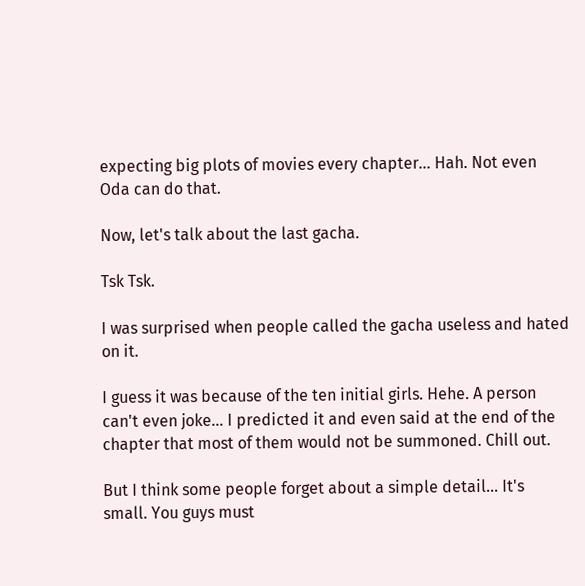expecting big plots of movies every chapter... Hah. Not even Oda can do that.

Now, let's talk about the last gacha.

Tsk Tsk.

I was surprised when people called the gacha useless and hated on it.

I guess it was because of the ten initial girls. Hehe. A person can't even joke... I predicted it and even said at the end of the chapter that most of them would not be summoned. Chill out.

But I think some people forget about a simple detail... It's small. You guys must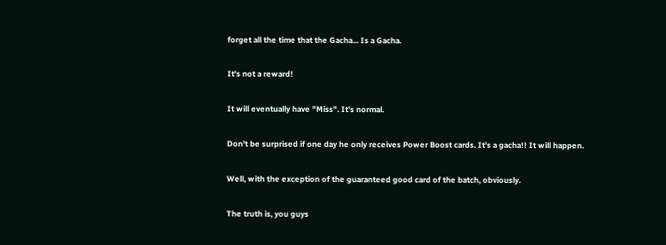forget all the time that the Gacha... Is a Gacha.

It's not a reward!

It will eventually have "Miss". It's normal.

Don't be surprised if one day he only receives Power Boost cards. It's a gacha!! It will happen.

Well, with the exception of the guaranteed good card of the batch, obviously.

The truth is, you guys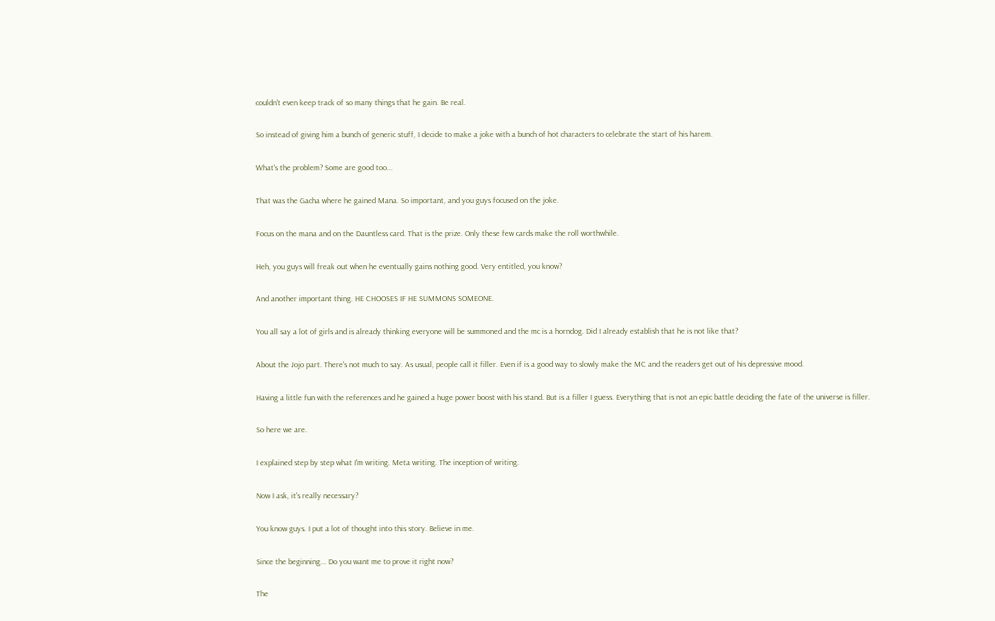couldn't even keep track of so many things that he gain. Be real.

So instead of giving him a bunch of generic stuff, I decide to make a joke with a bunch of hot characters to celebrate the start of his harem.

What's the problem? Some are good too...

That was the Gacha where he gained Mana. So important, and you guys focused on the joke.

Focus on the mana and on the Dauntless card. That is the prize. Only these few cards make the roll worthwhile.

Heh, you guys will freak out when he eventually gains nothing good. Very entitled, you know?

And another important thing. HE CHOOSES IF HE SUMMONS SOMEONE.

You all say a lot of girls and is already thinking everyone will be summoned and the mc is a horndog. Did I already establish that he is not like that?

About the Jojo part. There's not much to say. As usual, people call it filler. Even if is a good way to slowly make the MC and the readers get out of his depressive mood.

Having a little fun with the references and he gained a huge power boost with his stand. But is a filler I guess. Everything that is not an epic battle deciding the fate of the universe is filler.

So here we are.

I explained step by step what I'm writing. Meta writing. The inception of writing.

Now I ask, it's really necessary?

You know guys. I put a lot of thought into this story. Believe in me.

Since the beginning... Do you want me to prove it right now?

The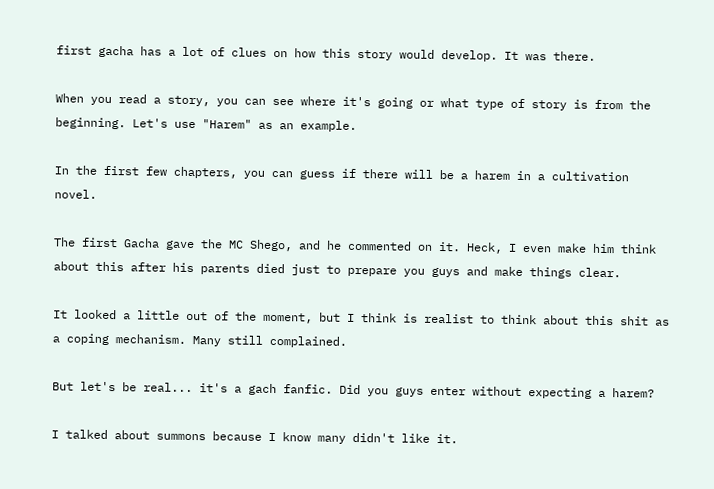first gacha has a lot of clues on how this story would develop. It was there.

When you read a story, you can see where it's going or what type of story is from the beginning. Let's use "Harem" as an example.

In the first few chapters, you can guess if there will be a harem in a cultivation novel.

The first Gacha gave the MC Shego, and he commented on it. Heck, I even make him think about this after his parents died just to prepare you guys and make things clear.

It looked a little out of the moment, but I think is realist to think about this shit as a coping mechanism. Many still complained.

But let's be real... it's a gach fanfic. Did you guys enter without expecting a harem?

I talked about summons because I know many didn't like it.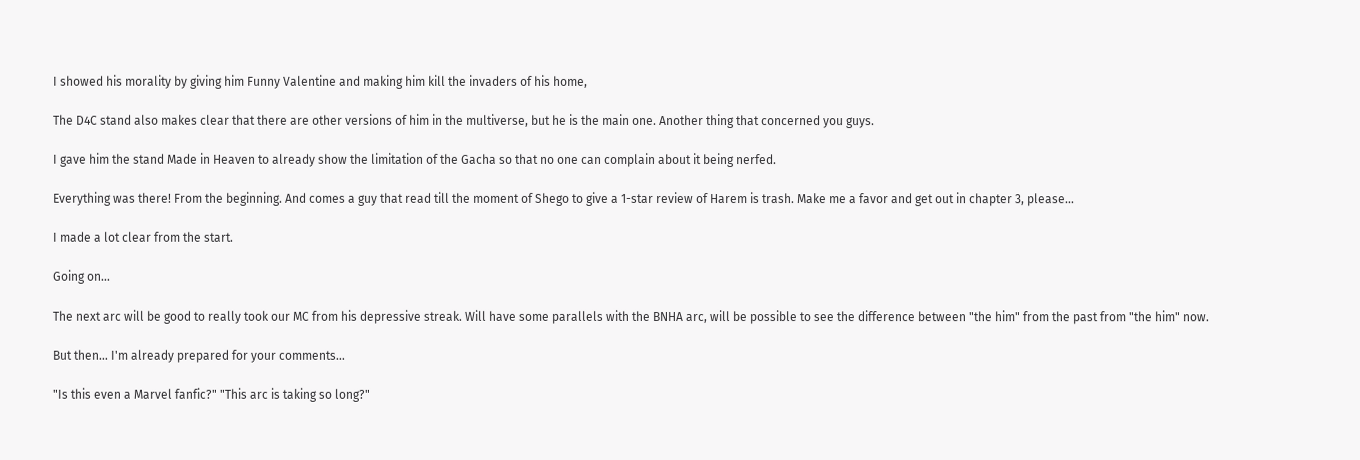I showed his morality by giving him Funny Valentine and making him kill the invaders of his home,

The D4C stand also makes clear that there are other versions of him in the multiverse, but he is the main one. Another thing that concerned you guys.

I gave him the stand Made in Heaven to already show the limitation of the Gacha so that no one can complain about it being nerfed.

Everything was there! From the beginning. And comes a guy that read till the moment of Shego to give a 1-star review of Harem is trash. Make me a favor and get out in chapter 3, please...

I made a lot clear from the start.

Going on...

The next arc will be good to really took our MC from his depressive streak. Will have some parallels with the BNHA arc, will be possible to see the difference between "the him" from the past from "the him" now.

But then... I'm already prepared for your comments...

"Is this even a Marvel fanfic?" "This arc is taking so long?"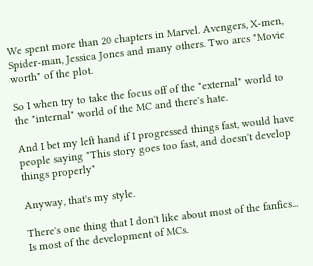We spent more than 20 chapters in Marvel. Avengers, X-men, Spider-man, Jessica Jones and many others. Two arcs "Movie worth" of the plot.

So I when try to take the focus off of the "external" world to the "internal" world of the MC and there's hate.

And I bet my left hand if I progressed things fast, would have people saying "This story goes too fast, and doesn't develop things properly"

Anyway, that's my style.

There's one thing that I don't like about most of the fanfics... Is most of the development of MCs.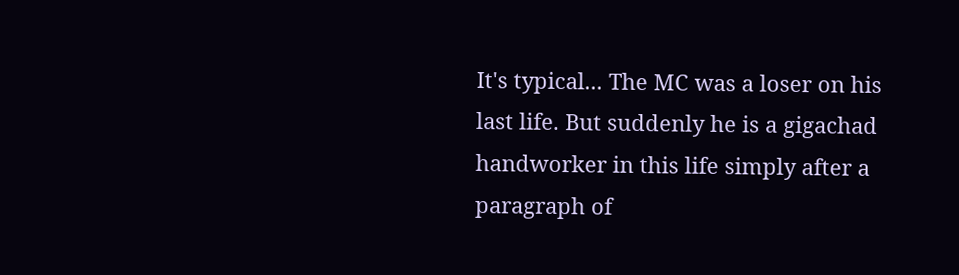It's typical... The MC was a loser on his last life. But suddenly he is a gigachad handworker in this life simply after a paragraph of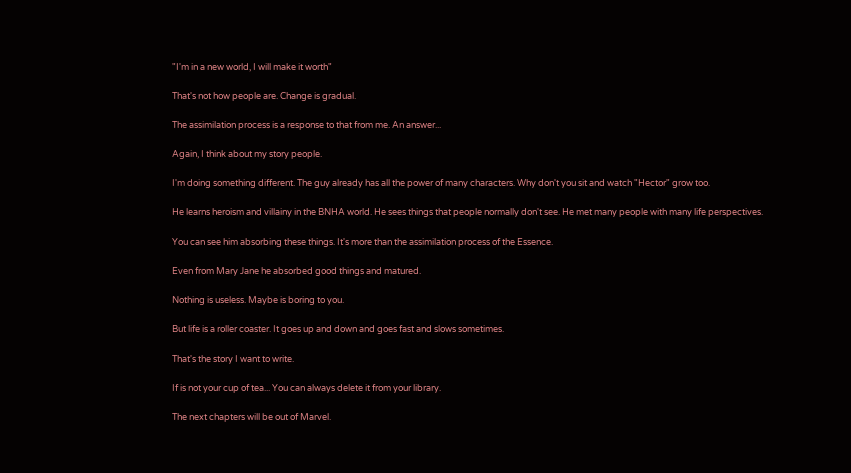"I'm in a new world, I will make it worth"

That's not how people are. Change is gradual.

The assimilation process is a response to that from me. An answer...

Again, I think about my story people.

I'm doing something different. The guy already has all the power of many characters. Why don't you sit and watch "Hector" grow too.

He learns heroism and villainy in the BNHA world. He sees things that people normally don't see. He met many people with many life perspectives.

You can see him absorbing these things. It's more than the assimilation process of the Essence.

Even from Mary Jane he absorbed good things and matured.

Nothing is useless. Maybe is boring to you.

But life is a roller coaster. It goes up and down and goes fast and slows sometimes.

That's the story I want to write.

If is not your cup of tea... You can always delete it from your library.

The next chapters will be out of Marvel.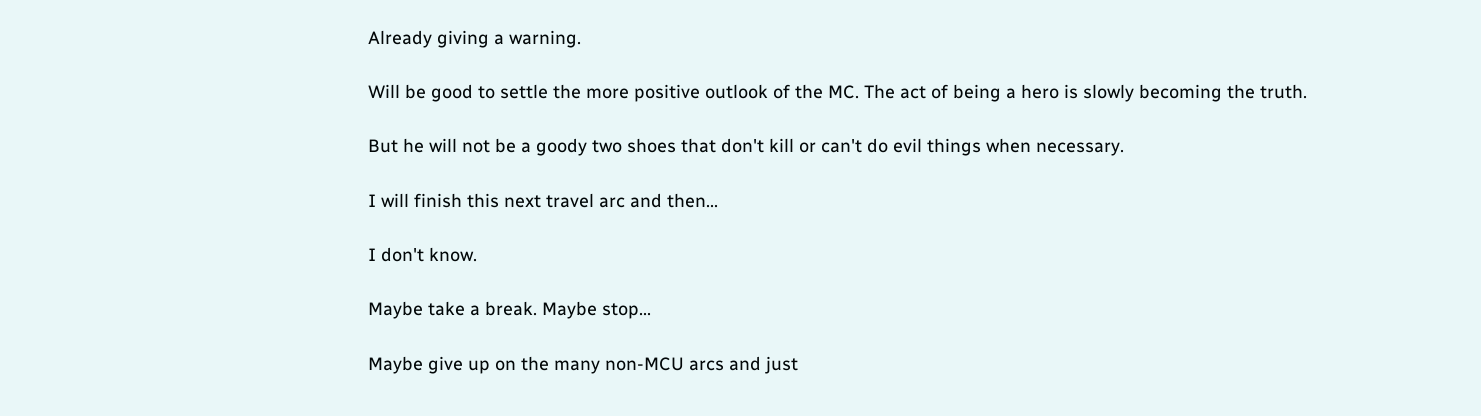Already giving a warning.

Will be good to settle the more positive outlook of the MC. The act of being a hero is slowly becoming the truth.

But he will not be a goody two shoes that don't kill or can't do evil things when necessary.

I will finish this next travel arc and then...

I don't know.

Maybe take a break. Maybe stop...

Maybe give up on the many non-MCU arcs and just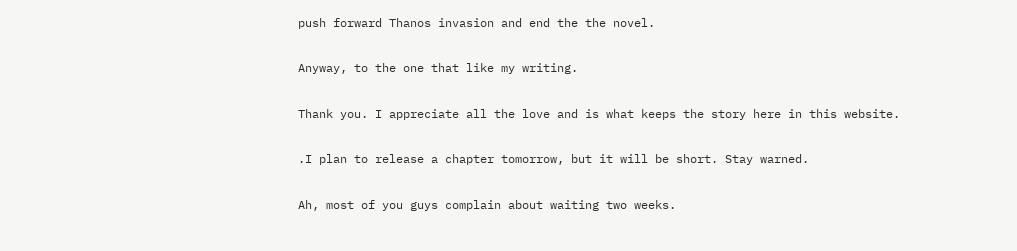push forward Thanos invasion and end the the novel.

Anyway, to the one that like my writing.

Thank you. I appreciate all the love and is what keeps the story here in this website.

.I plan to release a chapter tomorrow, but it will be short. Stay warned.

Ah, most of you guys complain about waiting two weeks.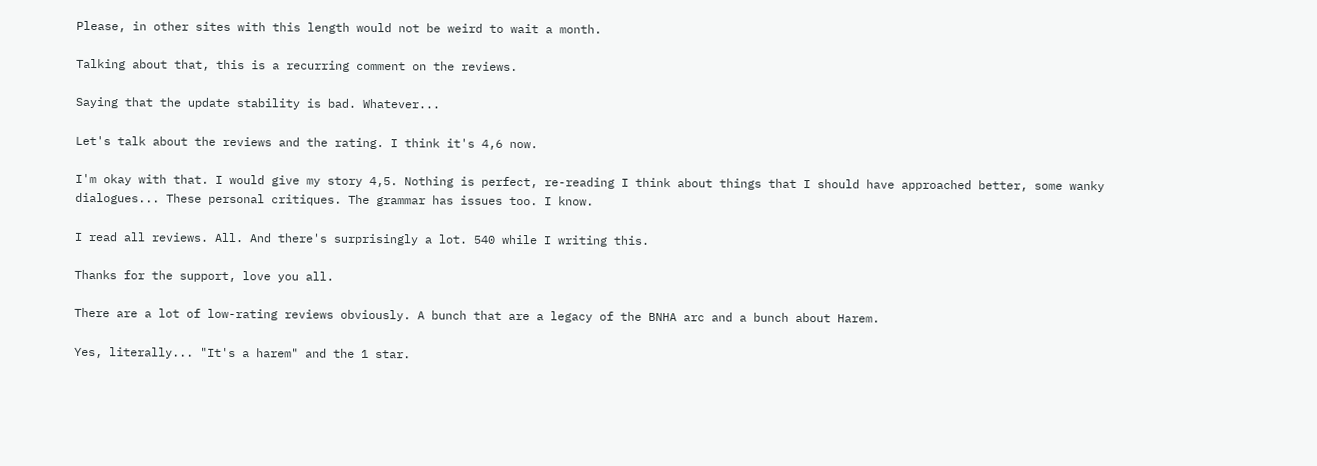Please, in other sites with this length would not be weird to wait a month.

Talking about that, this is a recurring comment on the reviews.

Saying that the update stability is bad. Whatever...

Let's talk about the reviews and the rating. I think it's 4,6 now.

I'm okay with that. I would give my story 4,5. Nothing is perfect, re-reading I think about things that I should have approached better, some wanky dialogues... These personal critiques. The grammar has issues too. I know.

I read all reviews. All. And there's surprisingly a lot. 540 while I writing this.

Thanks for the support, love you all.

There are a lot of low-rating reviews obviously. A bunch that are a legacy of the BNHA arc and a bunch about Harem.

Yes, literally... "It's a harem" and the 1 star.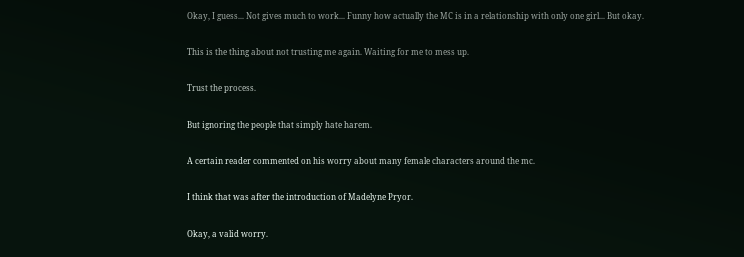Okay, I guess... Not gives much to work... Funny how actually the MC is in a relationship with only one girl... But okay.

This is the thing about not trusting me again. Waiting for me to mess up.

Trust the process.

But ignoring the people that simply hate harem.

A certain reader commented on his worry about many female characters around the mc.

I think that was after the introduction of Madelyne Pryor.

Okay, a valid worry.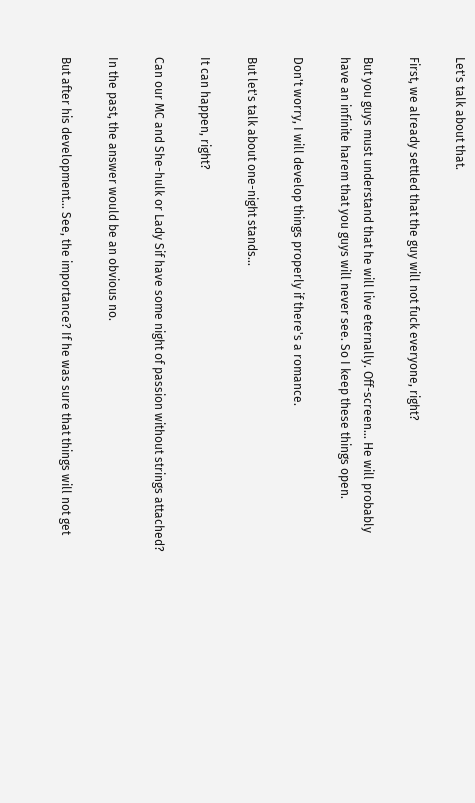Let's talk about that.

First, we already settled that the guy will not fuck everyone, right?

But you guys must understand that he will live eternally. Off-screen... He will probably have an infinite harem that you guys will never see. So I keep these things open.

Don't worry, I will develop things properly if there's a romance.

But let's talk about one-night stands...

It can happen, right?

Can our MC and She-hulk or Lady Sif have some night of passion without strings attached?

In the past, the answer would be an obvious no.

But after his development... See, the importance? If he was sure that things will not get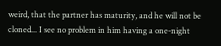weird, that the partner has maturity, and he will not be cloned... I see no problem in him having a one-night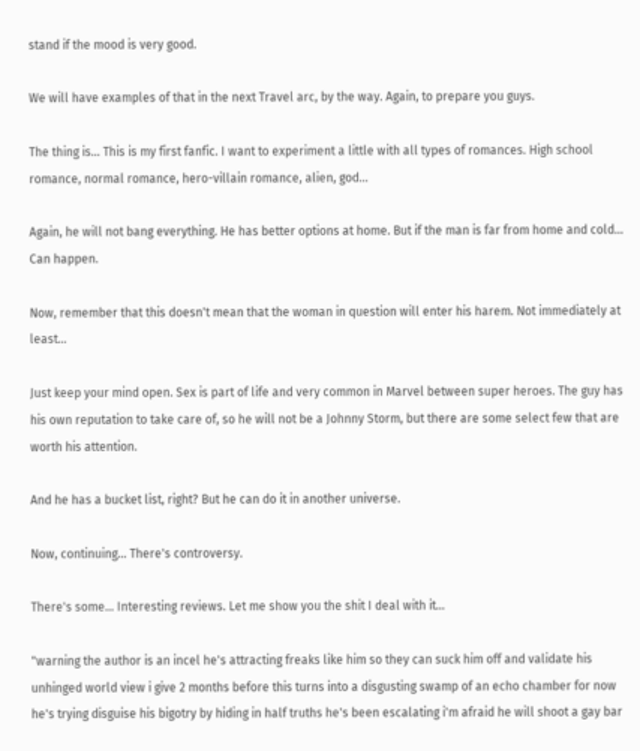stand if the mood is very good.

We will have examples of that in the next Travel arc, by the way. Again, to prepare you guys.

The thing is... This is my first fanfic. I want to experiment a little with all types of romances. High school romance, normal romance, hero-villain romance, alien, god...

Again, he will not bang everything. He has better options at home. But if the man is far from home and cold... Can happen.

Now, remember that this doesn't mean that the woman in question will enter his harem. Not immediately at least...

Just keep your mind open. Sex is part of life and very common in Marvel between super heroes. The guy has his own reputation to take care of, so he will not be a Johnny Storm, but there are some select few that are worth his attention.

And he has a bucket list, right? But he can do it in another universe.

Now, continuing... There's controversy.

There's some... Interesting reviews. Let me show you the shit I deal with it...

"warning the author is an incel he's attracting freaks like him so they can suck him off and validate his unhinged world view i give 2 months before this turns into a disgusting swamp of an echo chamber for now he's trying disguise his bigotry by hiding in half truths he's been escalating i'm afraid he will shoot a gay bar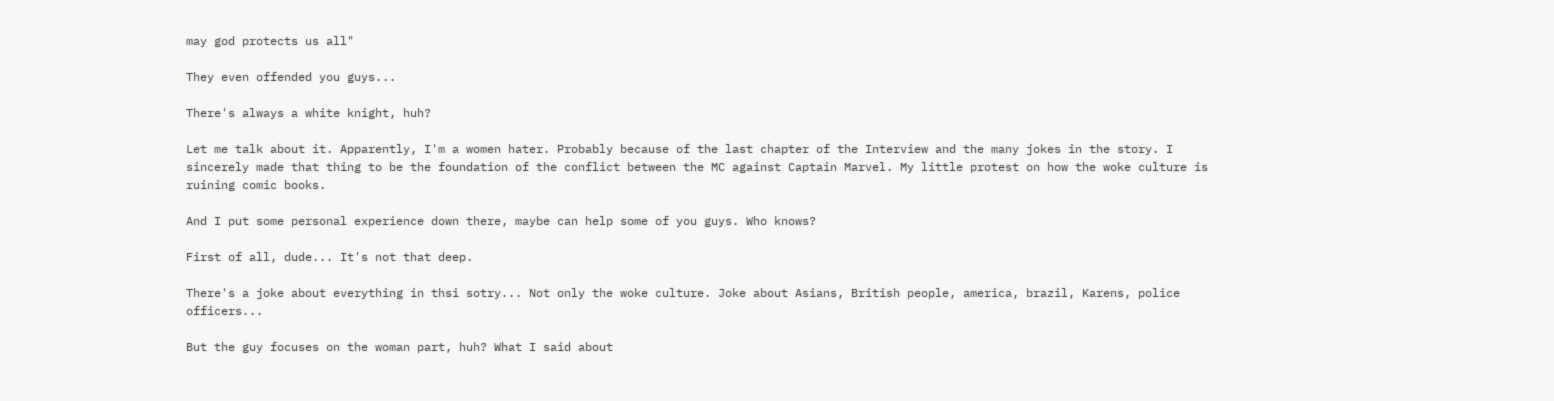may god protects us all"

They even offended you guys...

There's always a white knight, huh?

Let me talk about it. Apparently, I'm a women hater. Probably because of the last chapter of the Interview and the many jokes in the story. I sincerely made that thing to be the foundation of the conflict between the MC against Captain Marvel. My little protest on how the woke culture is ruining comic books.

And I put some personal experience down there, maybe can help some of you guys. Who knows?

First of all, dude... It's not that deep.

There's a joke about everything in thsi sotry... Not only the woke culture. Joke about Asians, British people, america, brazil, Karens, police officers...

But the guy focuses on the woman part, huh? What I said about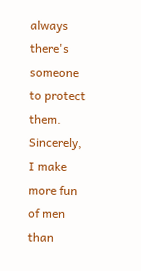always there's someone to protect them. Sincerely, I make more fun of men than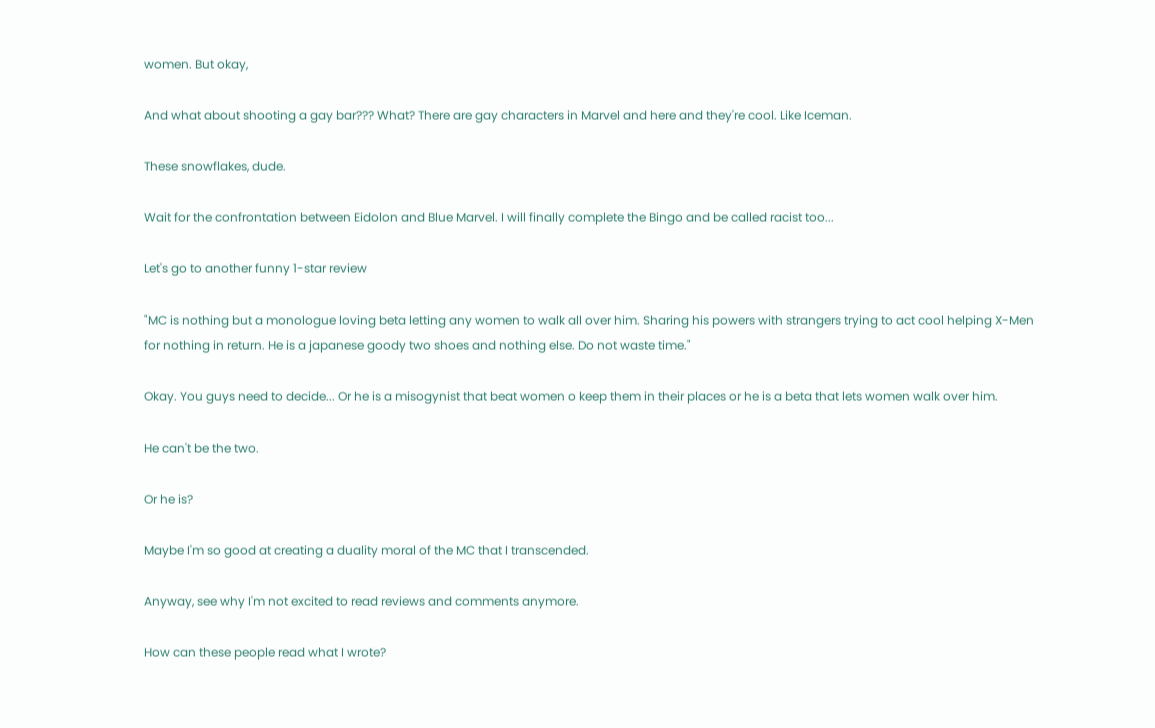women. But okay,

And what about shooting a gay bar??? What? There are gay characters in Marvel and here and they're cool. Like Iceman.

These snowflakes, dude.

Wait for the confrontation between Eidolon and Blue Marvel. I will finally complete the Bingo and be called racist too...

Let's go to another funny 1-star review

"MC is nothing but a monologue loving beta letting any women to walk all over him. Sharing his powers with strangers trying to act cool helping X-Men for nothing in return. He is a japanese goody two shoes and nothing else. Do not waste time."

Okay. You guys need to decide... Or he is a misogynist that beat women o keep them in their places or he is a beta that lets women walk over him.

He can't be the two.

Or he is?

Maybe I'm so good at creating a duality moral of the MC that I transcended.

Anyway, see why I'm not excited to read reviews and comments anymore.

How can these people read what I wrote?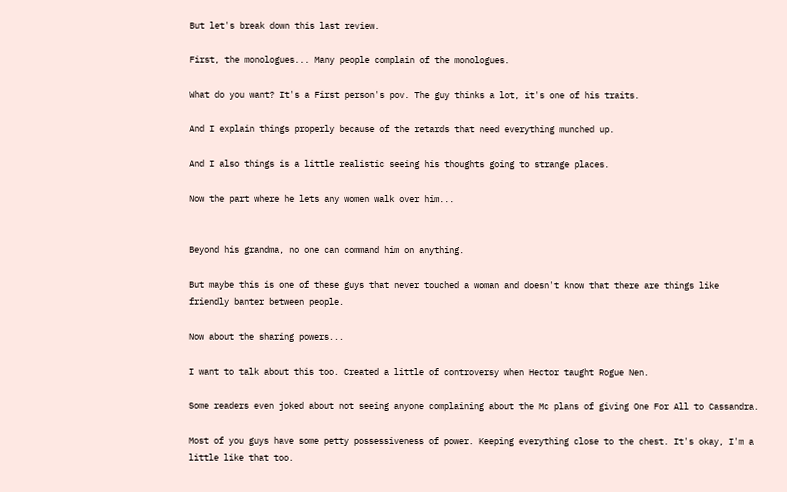But let's break down this last review.

First, the monologues... Many people complain of the monologues.

What do you want? It's a First person's pov. The guy thinks a lot, it's one of his traits.

And I explain things properly because of the retards that need everything munched up.

And I also things is a little realistic seeing his thoughts going to strange places.

Now the part where he lets any women walk over him...


Beyond his grandma, no one can command him on anything.

But maybe this is one of these guys that never touched a woman and doesn't know that there are things like friendly banter between people.

Now about the sharing powers...

I want to talk about this too. Created a little of controversy when Hector taught Rogue Nen.

Some readers even joked about not seeing anyone complaining about the Mc plans of giving One For All to Cassandra.

Most of you guys have some petty possessiveness of power. Keeping everything close to the chest. It's okay, I'm a little like that too.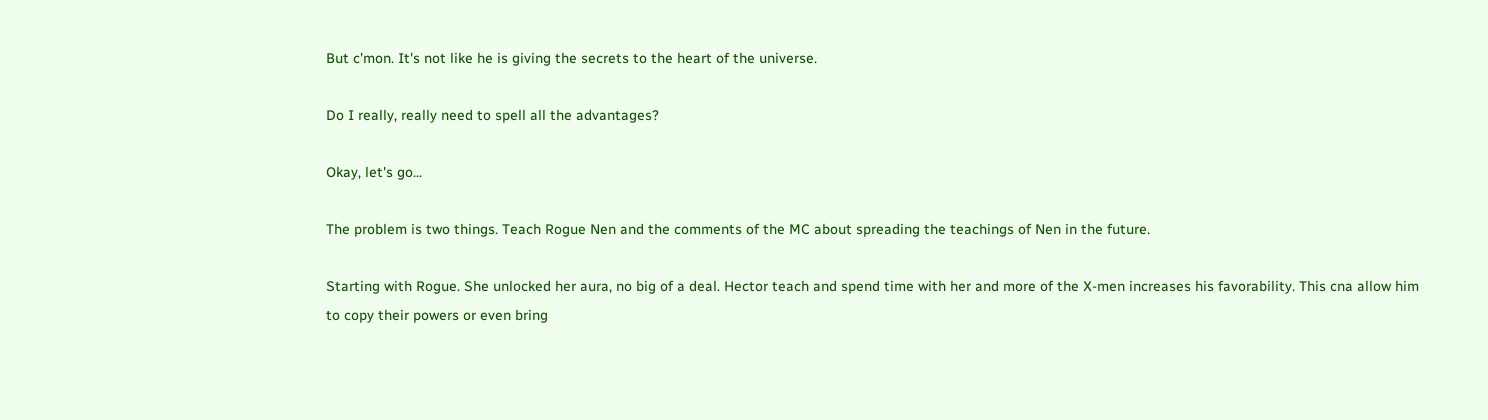But c'mon. It's not like he is giving the secrets to the heart of the universe.

Do I really, really need to spell all the advantages?

Okay, let's go...

The problem is two things. Teach Rogue Nen and the comments of the MC about spreading the teachings of Nen in the future.

Starting with Rogue. She unlocked her aura, no big of a deal. Hector teach and spend time with her and more of the X-men increases his favorability. This cna allow him to copy their powers or even bring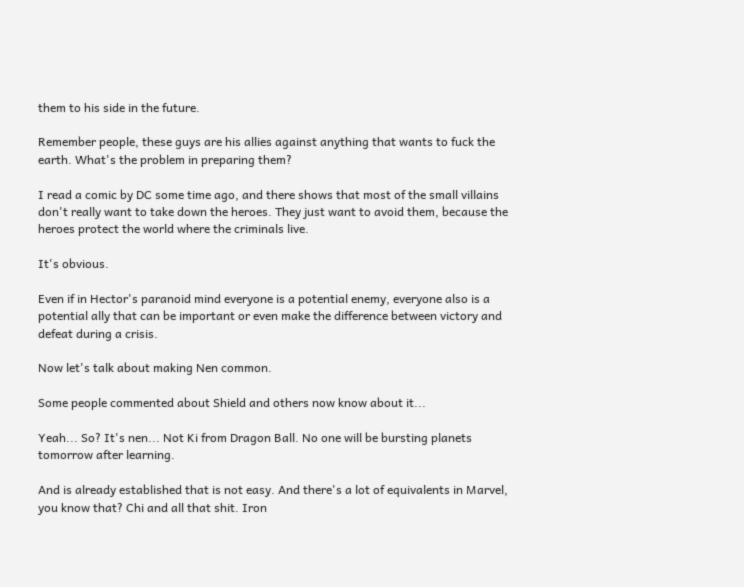them to his side in the future.

Remember people, these guys are his allies against anything that wants to fuck the earth. What's the problem in preparing them?

I read a comic by DC some time ago, and there shows that most of the small villains don't really want to take down the heroes. They just want to avoid them, because the heroes protect the world where the criminals live.

It's obvious.

Even if in Hector's paranoid mind everyone is a potential enemy, everyone also is a potential ally that can be important or even make the difference between victory and defeat during a crisis.

Now let's talk about making Nen common.

Some people commented about Shield and others now know about it...

Yeah... So? It's nen... Not Ki from Dragon Ball. No one will be bursting planets tomorrow after learning.

And is already established that is not easy. And there's a lot of equivalents in Marvel, you know that? Chi and all that shit. Iron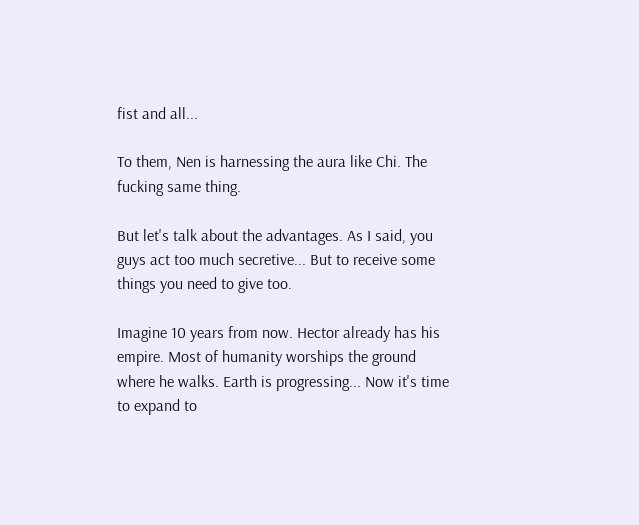fist and all...

To them, Nen is harnessing the aura like Chi. The fucking same thing.

But let's talk about the advantages. As I said, you guys act too much secretive... But to receive some things you need to give too.

Imagine 10 years from now. Hector already has his empire. Most of humanity worships the ground where he walks. Earth is progressing... Now it's time to expand to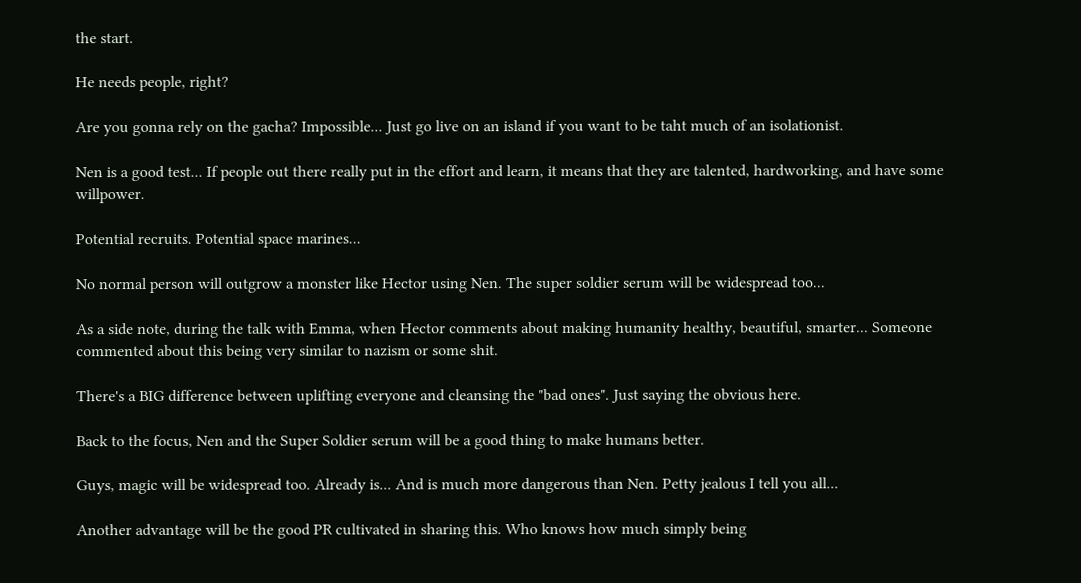the start.

He needs people, right?

Are you gonna rely on the gacha? Impossible... Just go live on an island if you want to be taht much of an isolationist.

Nen is a good test... If people out there really put in the effort and learn, it means that they are talented, hardworking, and have some willpower.

Potential recruits. Potential space marines...

No normal person will outgrow a monster like Hector using Nen. The super soldier serum will be widespread too...

As a side note, during the talk with Emma, when Hector comments about making humanity healthy, beautiful, smarter... Someone commented about this being very similar to nazism or some shit.

There's a BIG difference between uplifting everyone and cleansing the "bad ones". Just saying the obvious here.

Back to the focus, Nen and the Super Soldier serum will be a good thing to make humans better.

Guys, magic will be widespread too. Already is... And is much more dangerous than Nen. Petty jealous I tell you all...

Another advantage will be the good PR cultivated in sharing this. Who knows how much simply being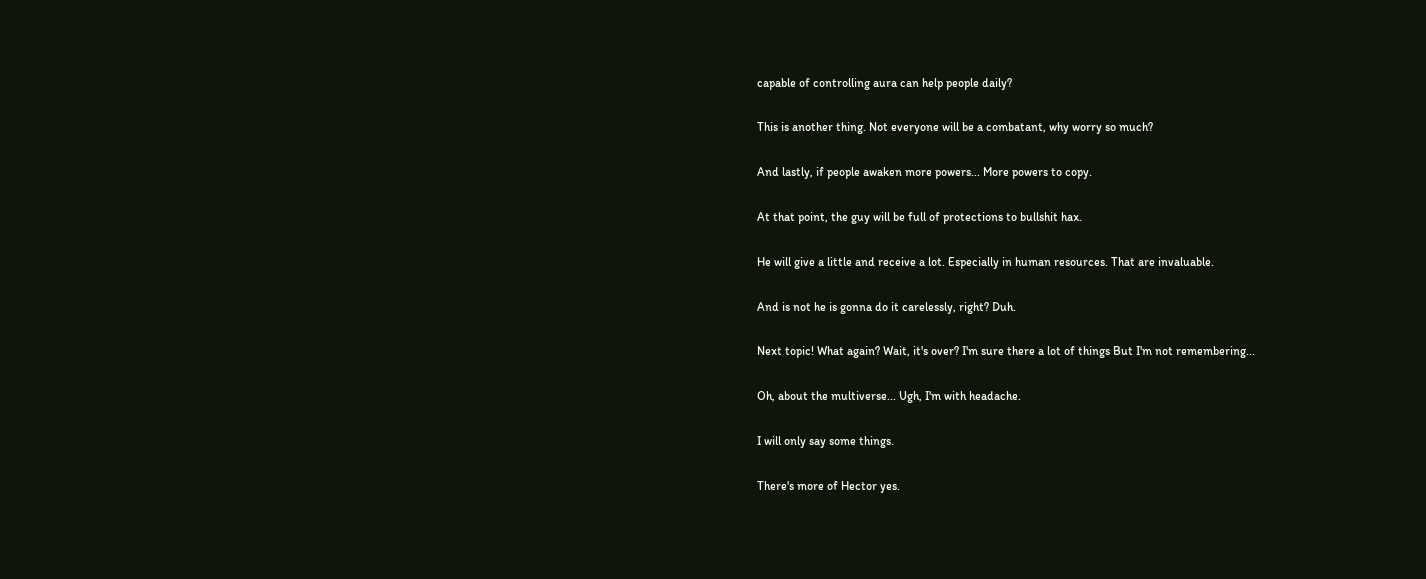capable of controlling aura can help people daily?

This is another thing. Not everyone will be a combatant, why worry so much?

And lastly, if people awaken more powers... More powers to copy.

At that point, the guy will be full of protections to bullshit hax.

He will give a little and receive a lot. Especially in human resources. That are invaluable.

And is not he is gonna do it carelessly, right? Duh.

Next topic! What again? Wait, it's over? I'm sure there a lot of things But I'm not remembering...

Oh, about the multiverse... Ugh, I'm with headache.

I will only say some things.

There's more of Hector yes.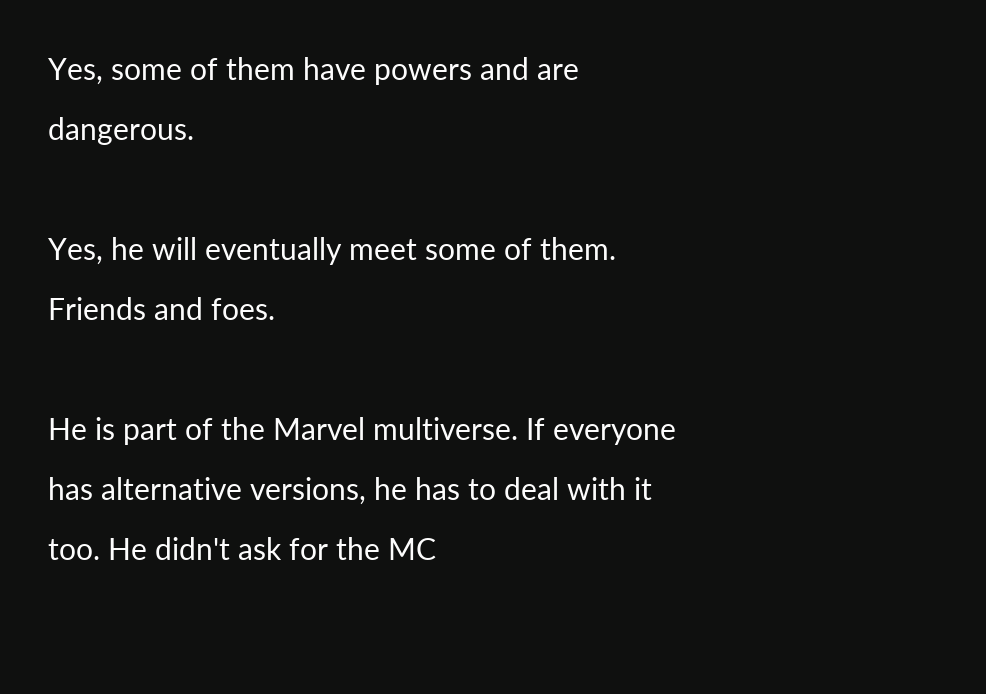Yes, some of them have powers and are dangerous.

Yes, he will eventually meet some of them. Friends and foes.

He is part of the Marvel multiverse. If everyone has alternative versions, he has to deal with it too. He didn't ask for the MC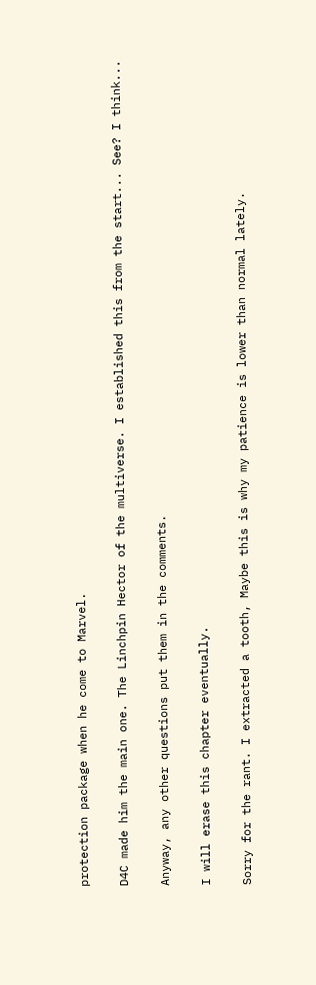protection package when he come to Marvel.

D4C made him the main one. The Linchpin Hector of the multiverse. I established this from the start... See? I think...

Anyway, any other questions put them in the comments.

I will erase this chapter eventually.

Sorry for the rant. I extracted a tooth, Maybe this is why my patience is lower than normal lately.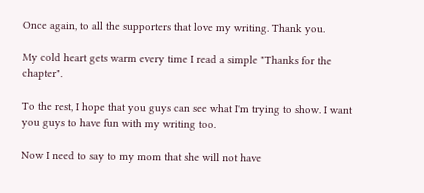Once again, to all the supporters that love my writing. Thank you.

My cold heart gets warm every time I read a simple "Thanks for the chapter".

To the rest, I hope that you guys can see what I'm trying to show. I want you guys to have fun with my writing too.

Now I need to say to my mom that she will not have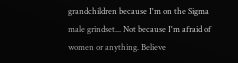grandchildren because I'm on the Sigma male grindset... Not because I'm afraid of women or anything. Believe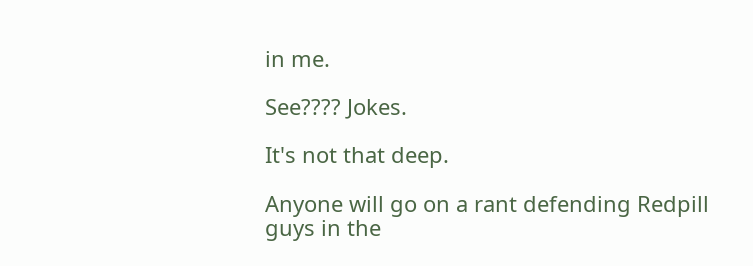in me.

See???? Jokes.

It's not that deep.

Anyone will go on a rant defending Redpill guys in the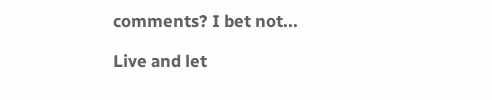comments? I bet not...

Live and let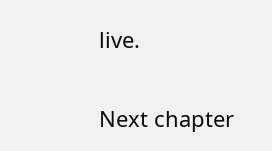live.


Next chapter